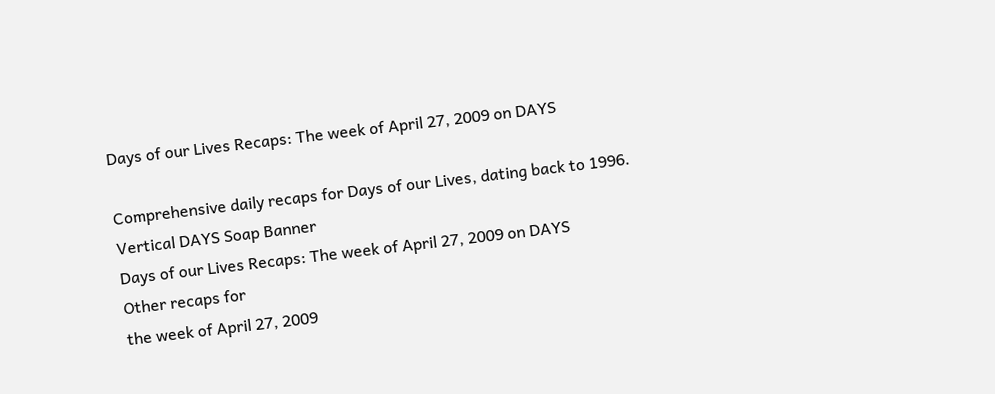Days of our Lives Recaps: The week of April 27, 2009 on DAYS

Comprehensive daily recaps for Days of our Lives, dating back to 1996.
Vertical DAYS Soap Banner
Days of our Lives Recaps: The week of April 27, 2009 on DAYS
Other recaps for
the week of April 27, 2009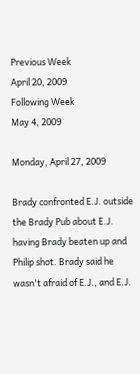Previous Week
April 20, 2009
Following Week
May 4, 2009

Monday, April 27, 2009

Brady confronted E.J. outside the Brady Pub about E.J. having Brady beaten up and Philip shot. Brady said he wasn't afraid of E.J., and E.J.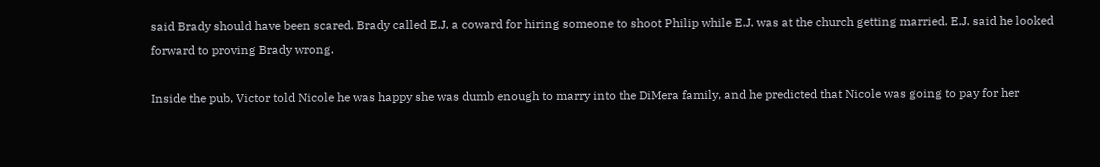said Brady should have been scared. Brady called E.J. a coward for hiring someone to shoot Philip while E.J. was at the church getting married. E.J. said he looked forward to proving Brady wrong.

Inside the pub, Victor told Nicole he was happy she was dumb enough to marry into the DiMera family, and he predicted that Nicole was going to pay for her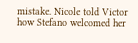mistake. Nicole told Victor how Stefano welcomed her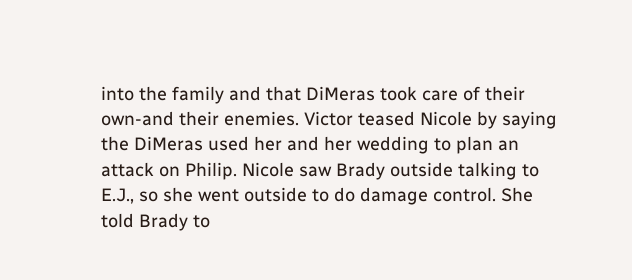into the family and that DiMeras took care of their own-and their enemies. Victor teased Nicole by saying the DiMeras used her and her wedding to plan an attack on Philip. Nicole saw Brady outside talking to E.J., so she went outside to do damage control. She told Brady to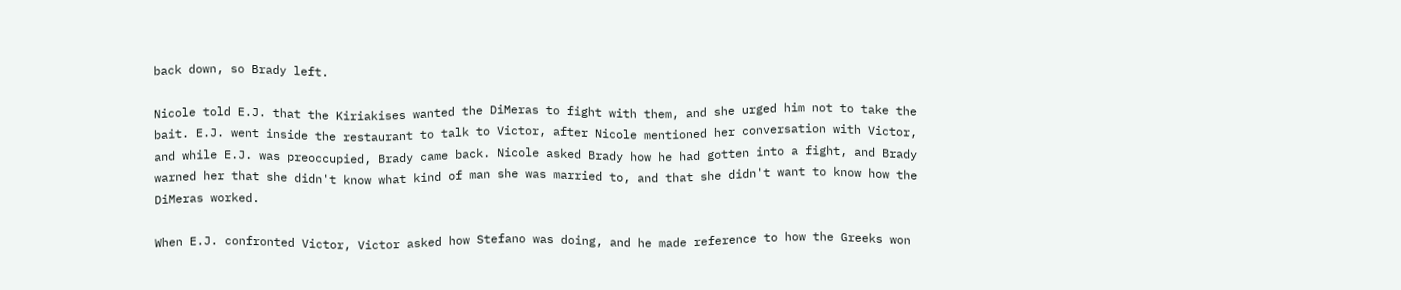back down, so Brady left.

Nicole told E.J. that the Kiriakises wanted the DiMeras to fight with them, and she urged him not to take the bait. E.J. went inside the restaurant to talk to Victor, after Nicole mentioned her conversation with Victor, and while E.J. was preoccupied, Brady came back. Nicole asked Brady how he had gotten into a fight, and Brady warned her that she didn't know what kind of man she was married to, and that she didn't want to know how the DiMeras worked.

When E.J. confronted Victor, Victor asked how Stefano was doing, and he made reference to how the Greeks won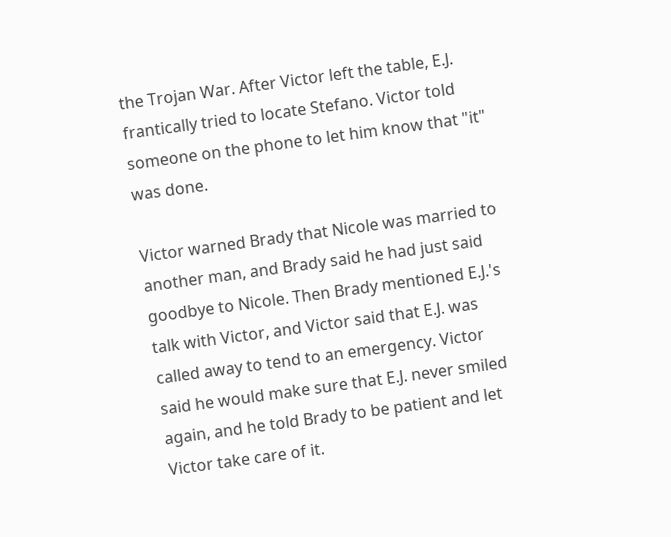the Trojan War. After Victor left the table, E.J. frantically tried to locate Stefano. Victor told someone on the phone to let him know that "it" was done.

Victor warned Brady that Nicole was married to another man, and Brady said he had just said goodbye to Nicole. Then Brady mentioned E.J.'s talk with Victor, and Victor said that E.J. was called away to tend to an emergency. Victor said he would make sure that E.J. never smiled again, and he told Brady to be patient and let Victor take care of it.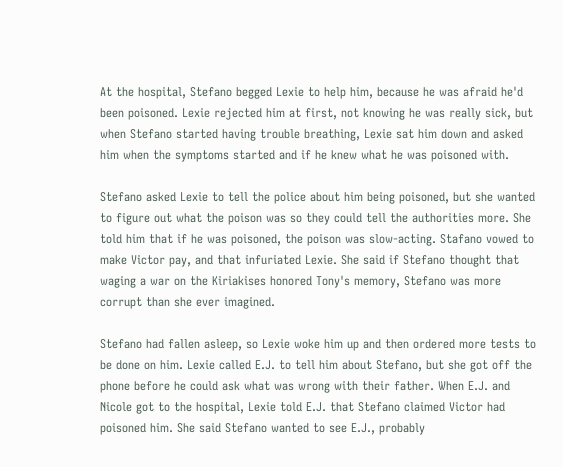At the hospital, Stefano begged Lexie to help him, because he was afraid he'd been poisoned. Lexie rejected him at first, not knowing he was really sick, but when Stefano started having trouble breathing, Lexie sat him down and asked him when the symptoms started and if he knew what he was poisoned with.

Stefano asked Lexie to tell the police about him being poisoned, but she wanted to figure out what the poison was so they could tell the authorities more. She told him that if he was poisoned, the poison was slow-acting. Stafano vowed to make Victor pay, and that infuriated Lexie. She said if Stefano thought that waging a war on the Kiriakises honored Tony's memory, Stefano was more corrupt than she ever imagined.

Stefano had fallen asleep, so Lexie woke him up and then ordered more tests to be done on him. Lexie called E.J. to tell him about Stefano, but she got off the phone before he could ask what was wrong with their father. When E.J. and Nicole got to the hospital, Lexie told E.J. that Stefano claimed Victor had poisoned him. She said Stefano wanted to see E.J., probably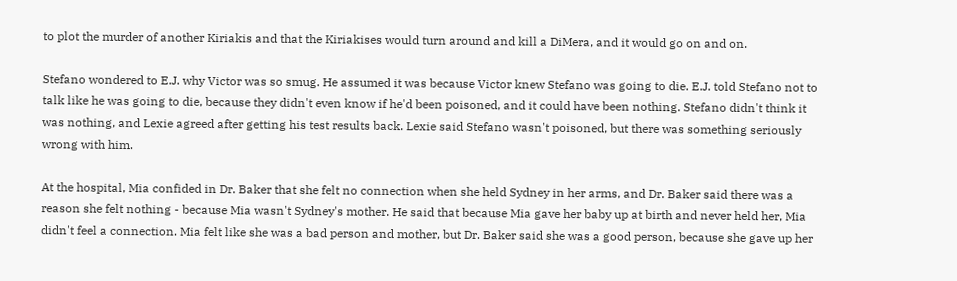to plot the murder of another Kiriakis and that the Kiriakises would turn around and kill a DiMera, and it would go on and on.

Stefano wondered to E.J. why Victor was so smug. He assumed it was because Victor knew Stefano was going to die. E.J. told Stefano not to talk like he was going to die, because they didn't even know if he'd been poisoned, and it could have been nothing. Stefano didn't think it was nothing, and Lexie agreed after getting his test results back. Lexie said Stefano wasn't poisoned, but there was something seriously wrong with him.

At the hospital, Mia confided in Dr. Baker that she felt no connection when she held Sydney in her arms, and Dr. Baker said there was a reason she felt nothing - because Mia wasn't Sydney's mother. He said that because Mia gave her baby up at birth and never held her, Mia didn't feel a connection. Mia felt like she was a bad person and mother, but Dr. Baker said she was a good person, because she gave up her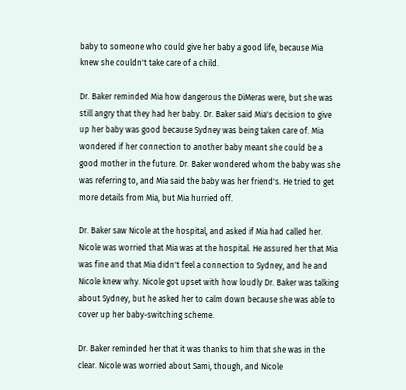baby to someone who could give her baby a good life, because Mia knew she couldn't take care of a child.

Dr. Baker reminded Mia how dangerous the DiMeras were, but she was still angry that they had her baby. Dr. Baker said Mia's decision to give up her baby was good because Sydney was being taken care of. Mia wondered if her connection to another baby meant she could be a good mother in the future. Dr. Baker wondered whom the baby was she was referring to, and Mia said the baby was her friend's. He tried to get more details from Mia, but Mia hurried off.

Dr. Baker saw Nicole at the hospital, and asked if Mia had called her. Nicole was worried that Mia was at the hospital. He assured her that Mia was fine and that Mia didn't feel a connection to Sydney, and he and Nicole knew why. Nicole got upset with how loudly Dr. Baker was talking about Sydney, but he asked her to calm down because she was able to cover up her baby-switching scheme.

Dr. Baker reminded her that it was thanks to him that she was in the clear. Nicole was worried about Sami, though, and Nicole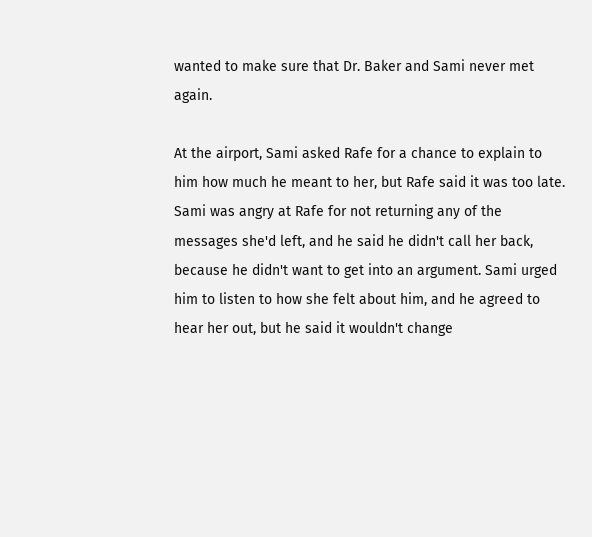wanted to make sure that Dr. Baker and Sami never met again.

At the airport, Sami asked Rafe for a chance to explain to him how much he meant to her, but Rafe said it was too late. Sami was angry at Rafe for not returning any of the messages she'd left, and he said he didn't call her back, because he didn't want to get into an argument. Sami urged him to listen to how she felt about him, and he agreed to hear her out, but he said it wouldn't change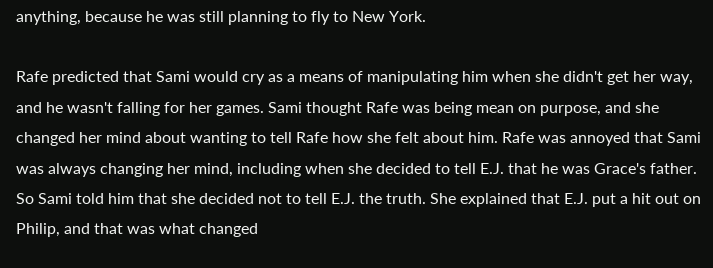anything, because he was still planning to fly to New York.

Rafe predicted that Sami would cry as a means of manipulating him when she didn't get her way, and he wasn't falling for her games. Sami thought Rafe was being mean on purpose, and she changed her mind about wanting to tell Rafe how she felt about him. Rafe was annoyed that Sami was always changing her mind, including when she decided to tell E.J. that he was Grace's father. So Sami told him that she decided not to tell E.J. the truth. She explained that E.J. put a hit out on Philip, and that was what changed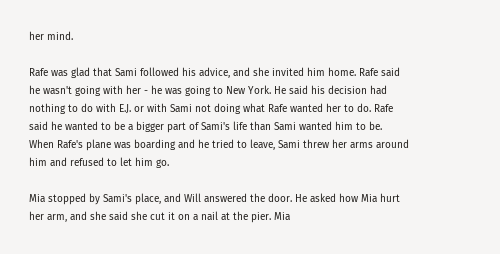her mind.

Rafe was glad that Sami followed his advice, and she invited him home. Rafe said he wasn't going with her - he was going to New York. He said his decision had nothing to do with E.J. or with Sami not doing what Rafe wanted her to do. Rafe said he wanted to be a bigger part of Sami's life than Sami wanted him to be. When Rafe's plane was boarding and he tried to leave, Sami threw her arms around him and refused to let him go.

Mia stopped by Sami's place, and Will answered the door. He asked how Mia hurt her arm, and she said she cut it on a nail at the pier. Mia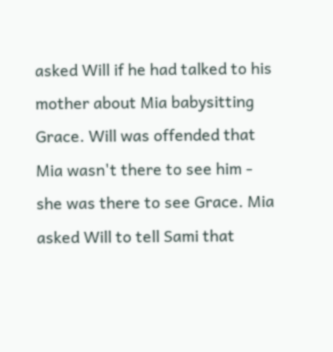asked Will if he had talked to his mother about Mia babysitting Grace. Will was offended that Mia wasn't there to see him - she was there to see Grace. Mia asked Will to tell Sami that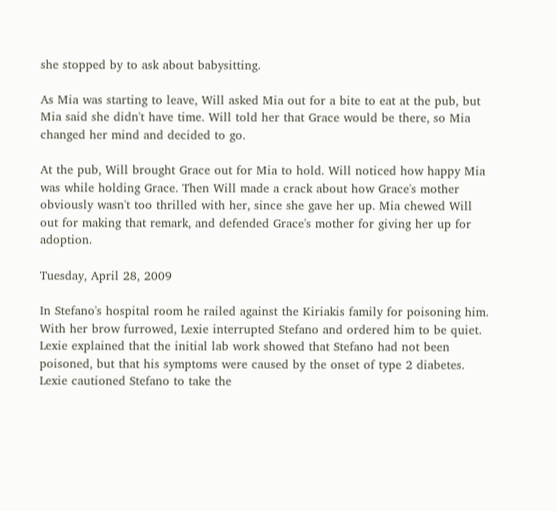she stopped by to ask about babysitting.

As Mia was starting to leave, Will asked Mia out for a bite to eat at the pub, but Mia said she didn't have time. Will told her that Grace would be there, so Mia changed her mind and decided to go.

At the pub, Will brought Grace out for Mia to hold. Will noticed how happy Mia was while holding Grace. Then Will made a crack about how Grace's mother obviously wasn't too thrilled with her, since she gave her up. Mia chewed Will out for making that remark, and defended Grace's mother for giving her up for adoption.

Tuesday, April 28, 2009

In Stefano's hospital room he railed against the Kiriakis family for poisoning him. With her brow furrowed, Lexie interrupted Stefano and ordered him to be quiet. Lexie explained that the initial lab work showed that Stefano had not been poisoned, but that his symptoms were caused by the onset of type 2 diabetes. Lexie cautioned Stefano to take the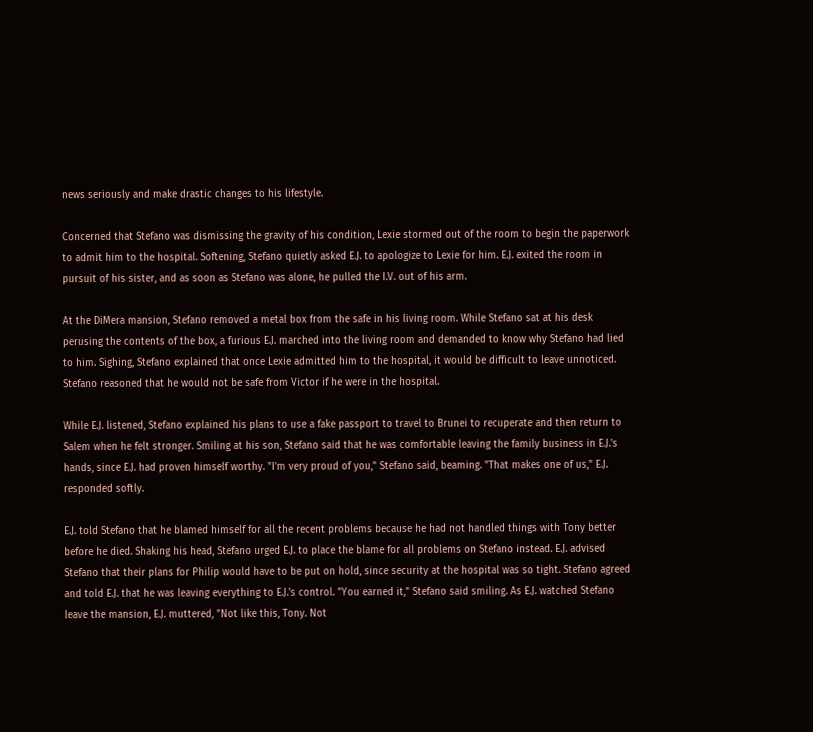news seriously and make drastic changes to his lifestyle.

Concerned that Stefano was dismissing the gravity of his condition, Lexie stormed out of the room to begin the paperwork to admit him to the hospital. Softening, Stefano quietly asked E.J. to apologize to Lexie for him. E.J. exited the room in pursuit of his sister, and as soon as Stefano was alone, he pulled the I.V. out of his arm.

At the DiMera mansion, Stefano removed a metal box from the safe in his living room. While Stefano sat at his desk perusing the contents of the box, a furious E.J. marched into the living room and demanded to know why Stefano had lied to him. Sighing, Stefano explained that once Lexie admitted him to the hospital, it would be difficult to leave unnoticed. Stefano reasoned that he would not be safe from Victor if he were in the hospital.

While E.J. listened, Stefano explained his plans to use a fake passport to travel to Brunei to recuperate and then return to Salem when he felt stronger. Smiling at his son, Stefano said that he was comfortable leaving the family business in E.J.'s hands, since E.J. had proven himself worthy. "I'm very proud of you," Stefano said, beaming. "That makes one of us," E.J. responded softly.

E.J. told Stefano that he blamed himself for all the recent problems because he had not handled things with Tony better before he died. Shaking his head, Stefano urged E.J. to place the blame for all problems on Stefano instead. E.J. advised Stefano that their plans for Philip would have to be put on hold, since security at the hospital was so tight. Stefano agreed and told E.J. that he was leaving everything to E.J.'s control. "You earned it," Stefano said smiling. As E.J. watched Stefano leave the mansion, E.J. muttered, "Not like this, Tony. Not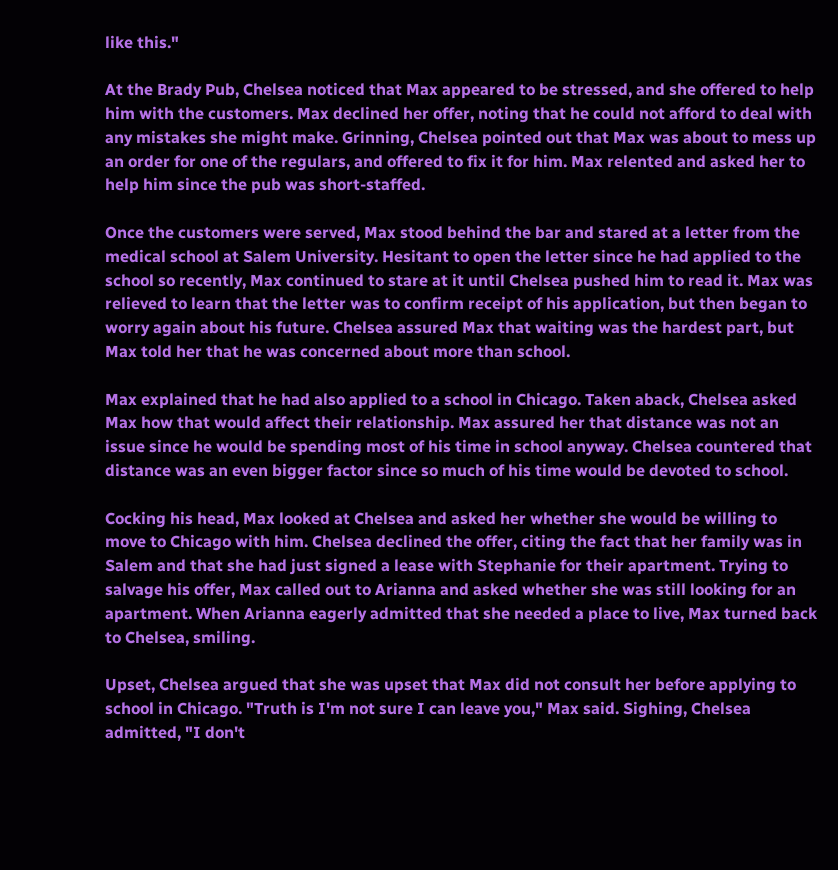like this."

At the Brady Pub, Chelsea noticed that Max appeared to be stressed, and she offered to help him with the customers. Max declined her offer, noting that he could not afford to deal with any mistakes she might make. Grinning, Chelsea pointed out that Max was about to mess up an order for one of the regulars, and offered to fix it for him. Max relented and asked her to help him since the pub was short-staffed.

Once the customers were served, Max stood behind the bar and stared at a letter from the medical school at Salem University. Hesitant to open the letter since he had applied to the school so recently, Max continued to stare at it until Chelsea pushed him to read it. Max was relieved to learn that the letter was to confirm receipt of his application, but then began to worry again about his future. Chelsea assured Max that waiting was the hardest part, but Max told her that he was concerned about more than school.

Max explained that he had also applied to a school in Chicago. Taken aback, Chelsea asked Max how that would affect their relationship. Max assured her that distance was not an issue since he would be spending most of his time in school anyway. Chelsea countered that distance was an even bigger factor since so much of his time would be devoted to school.

Cocking his head, Max looked at Chelsea and asked her whether she would be willing to move to Chicago with him. Chelsea declined the offer, citing the fact that her family was in Salem and that she had just signed a lease with Stephanie for their apartment. Trying to salvage his offer, Max called out to Arianna and asked whether she was still looking for an apartment. When Arianna eagerly admitted that she needed a place to live, Max turned back to Chelsea, smiling.

Upset, Chelsea argued that she was upset that Max did not consult her before applying to school in Chicago. "Truth is I'm not sure I can leave you," Max said. Sighing, Chelsea admitted, "I don't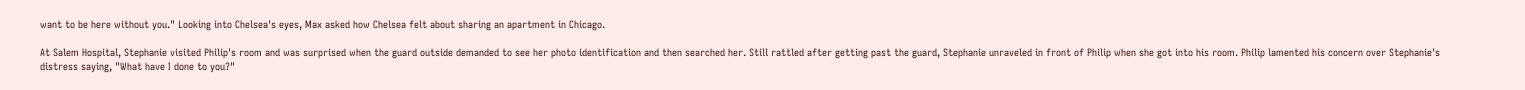want to be here without you." Looking into Chelsea's eyes, Max asked how Chelsea felt about sharing an apartment in Chicago.

At Salem Hospital, Stephanie visited Philip's room and was surprised when the guard outside demanded to see her photo identification and then searched her. Still rattled after getting past the guard, Stephanie unraveled in front of Philip when she got into his room. Philip lamented his concern over Stephanie's distress saying, "What have I done to you?"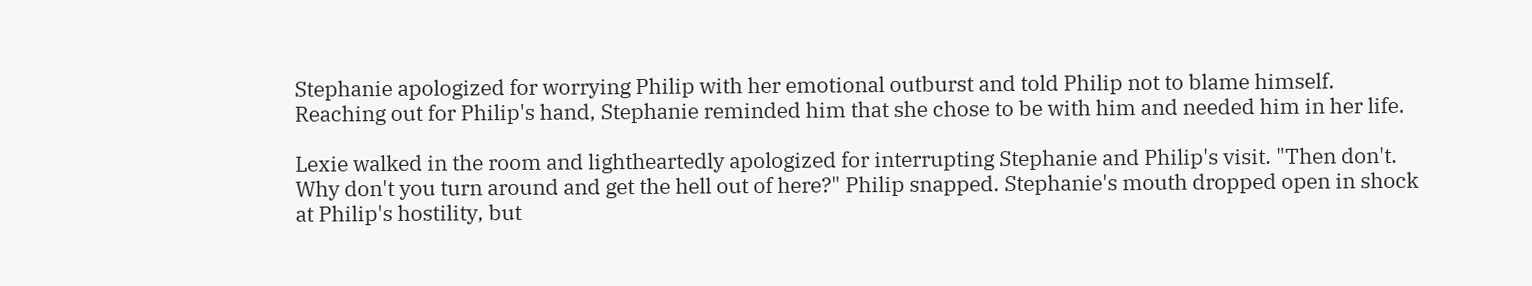Stephanie apologized for worrying Philip with her emotional outburst and told Philip not to blame himself. Reaching out for Philip's hand, Stephanie reminded him that she chose to be with him and needed him in her life.

Lexie walked in the room and lightheartedly apologized for interrupting Stephanie and Philip's visit. "Then don't. Why don't you turn around and get the hell out of here?" Philip snapped. Stephanie's mouth dropped open in shock at Philip's hostility, but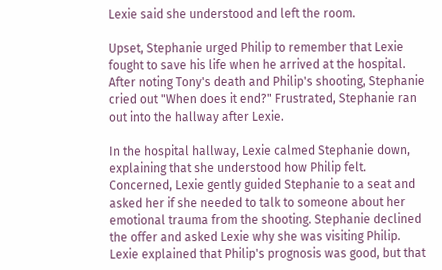Lexie said she understood and left the room.

Upset, Stephanie urged Philip to remember that Lexie fought to save his life when he arrived at the hospital. After noting Tony's death and Philip's shooting, Stephanie cried out "When does it end?" Frustrated, Stephanie ran out into the hallway after Lexie.

In the hospital hallway, Lexie calmed Stephanie down, explaining that she understood how Philip felt. Concerned, Lexie gently guided Stephanie to a seat and asked her if she needed to talk to someone about her emotional trauma from the shooting. Stephanie declined the offer and asked Lexie why she was visiting Philip. Lexie explained that Philip's prognosis was good, but that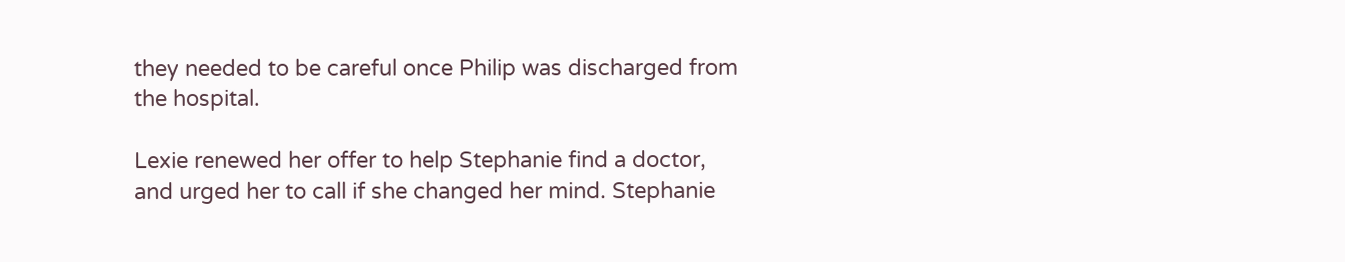they needed to be careful once Philip was discharged from the hospital.

Lexie renewed her offer to help Stephanie find a doctor, and urged her to call if she changed her mind. Stephanie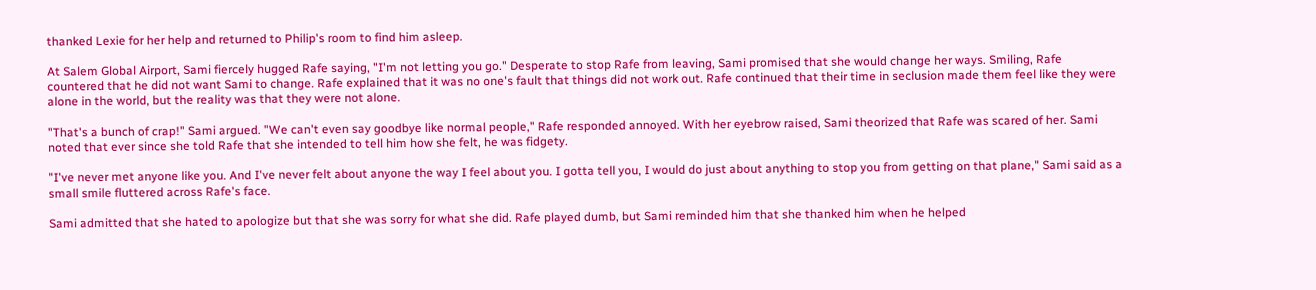thanked Lexie for her help and returned to Philip's room to find him asleep.

At Salem Global Airport, Sami fiercely hugged Rafe saying, "I'm not letting you go." Desperate to stop Rafe from leaving, Sami promised that she would change her ways. Smiling, Rafe countered that he did not want Sami to change. Rafe explained that it was no one's fault that things did not work out. Rafe continued that their time in seclusion made them feel like they were alone in the world, but the reality was that they were not alone.

"That's a bunch of crap!" Sami argued. "We can't even say goodbye like normal people," Rafe responded annoyed. With her eyebrow raised, Sami theorized that Rafe was scared of her. Sami noted that ever since she told Rafe that she intended to tell him how she felt, he was fidgety.

"I've never met anyone like you. And I've never felt about anyone the way I feel about you. I gotta tell you, I would do just about anything to stop you from getting on that plane," Sami said as a small smile fluttered across Rafe's face.

Sami admitted that she hated to apologize but that she was sorry for what she did. Rafe played dumb, but Sami reminded him that she thanked him when he helped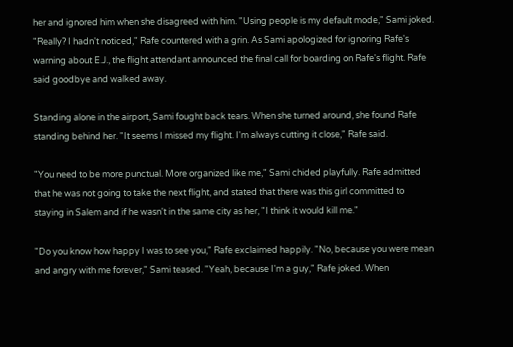her and ignored him when she disagreed with him. "Using people is my default mode," Sami joked. "Really? I hadn't noticed," Rafe countered with a grin. As Sami apologized for ignoring Rafe's warning about E.J., the flight attendant announced the final call for boarding on Rafe's flight. Rafe said goodbye and walked away.

Standing alone in the airport, Sami fought back tears. When she turned around, she found Rafe standing behind her. "It seems I missed my flight. I'm always cutting it close," Rafe said.

"You need to be more punctual. More organized like me," Sami chided playfully. Rafe admitted that he was not going to take the next flight, and stated that there was this girl committed to staying in Salem and if he wasn't in the same city as her, "I think it would kill me."

"Do you know how happy I was to see you," Rafe exclaimed happily. "No, because you were mean and angry with me forever," Sami teased. "Yeah, because I'm a guy," Rafe joked. When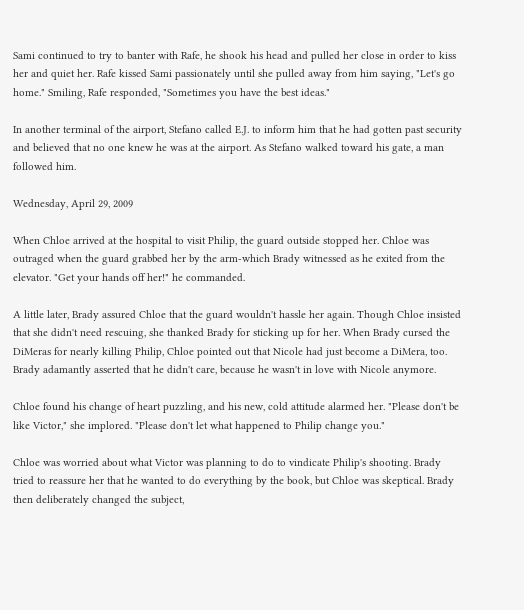Sami continued to try to banter with Rafe, he shook his head and pulled her close in order to kiss her and quiet her. Rafe kissed Sami passionately until she pulled away from him saying, "Let's go home." Smiling, Rafe responded, "Sometimes you have the best ideas."

In another terminal of the airport, Stefano called E.J. to inform him that he had gotten past security and believed that no one knew he was at the airport. As Stefano walked toward his gate, a man followed him.

Wednesday, April 29, 2009

When Chloe arrived at the hospital to visit Philip, the guard outside stopped her. Chloe was outraged when the guard grabbed her by the arm-which Brady witnessed as he exited from the elevator. "Get your hands off her!" he commanded.

A little later, Brady assured Chloe that the guard wouldn't hassle her again. Though Chloe insisted that she didn't need rescuing, she thanked Brady for sticking up for her. When Brady cursed the DiMeras for nearly killing Philip, Chloe pointed out that Nicole had just become a DiMera, too. Brady adamantly asserted that he didn't care, because he wasn't in love with Nicole anymore.

Chloe found his change of heart puzzling, and his new, cold attitude alarmed her. "Please don't be like Victor," she implored. "Please don't let what happened to Philip change you."

Chloe was worried about what Victor was planning to do to vindicate Philip's shooting. Brady tried to reassure her that he wanted to do everything by the book, but Chloe was skeptical. Brady then deliberately changed the subject,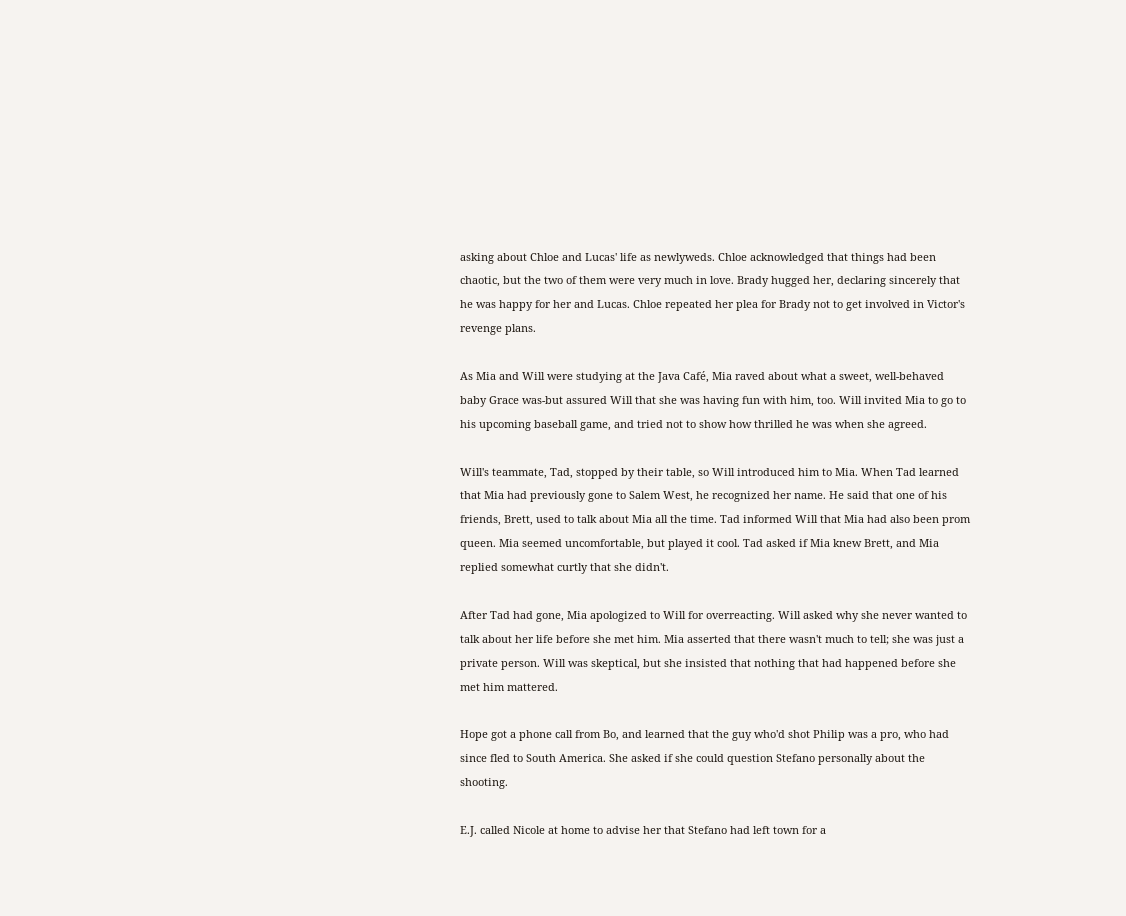asking about Chloe and Lucas' life as newlyweds. Chloe acknowledged that things had been chaotic, but the two of them were very much in love. Brady hugged her, declaring sincerely that he was happy for her and Lucas. Chloe repeated her plea for Brady not to get involved in Victor's revenge plans.

As Mia and Will were studying at the Java Café, Mia raved about what a sweet, well-behaved baby Grace was-but assured Will that she was having fun with him, too. Will invited Mia to go to his upcoming baseball game, and tried not to show how thrilled he was when she agreed.

Will's teammate, Tad, stopped by their table, so Will introduced him to Mia. When Tad learned that Mia had previously gone to Salem West, he recognized her name. He said that one of his friends, Brett, used to talk about Mia all the time. Tad informed Will that Mia had also been prom queen. Mia seemed uncomfortable, but played it cool. Tad asked if Mia knew Brett, and Mia replied somewhat curtly that she didn't.

After Tad had gone, Mia apologized to Will for overreacting. Will asked why she never wanted to talk about her life before she met him. Mia asserted that there wasn't much to tell; she was just a private person. Will was skeptical, but she insisted that nothing that had happened before she met him mattered.

Hope got a phone call from Bo, and learned that the guy who'd shot Philip was a pro, who had since fled to South America. She asked if she could question Stefano personally about the shooting.

E.J. called Nicole at home to advise her that Stefano had left town for a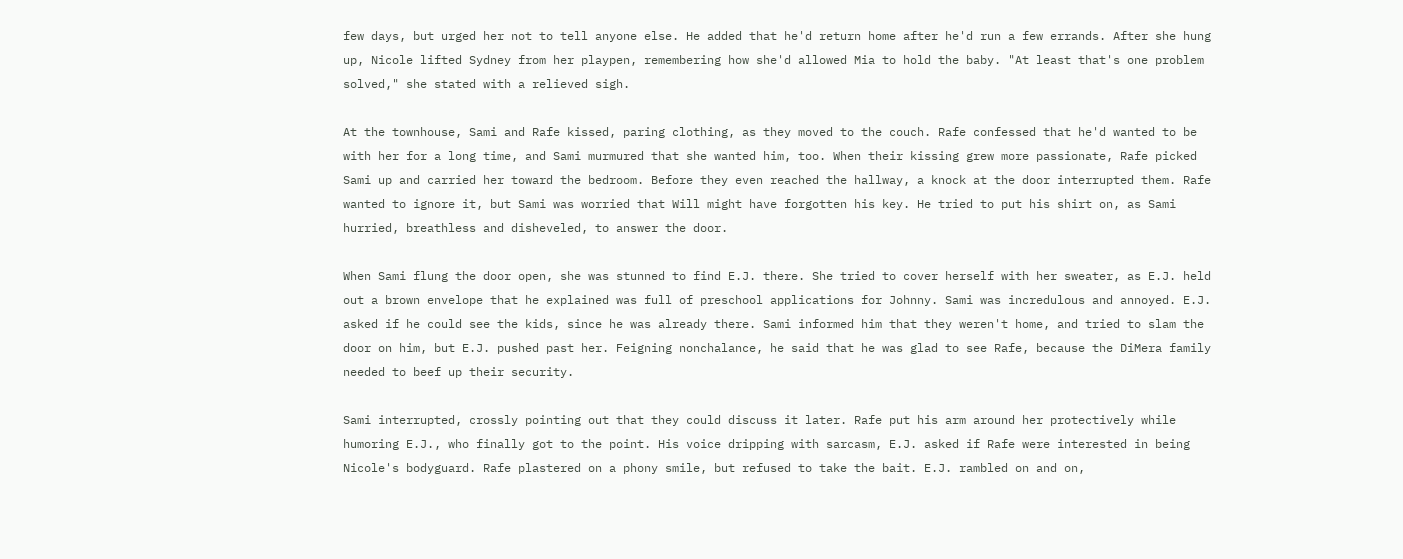few days, but urged her not to tell anyone else. He added that he'd return home after he'd run a few errands. After she hung up, Nicole lifted Sydney from her playpen, remembering how she'd allowed Mia to hold the baby. "At least that's one problem solved," she stated with a relieved sigh.

At the townhouse, Sami and Rafe kissed, paring clothing, as they moved to the couch. Rafe confessed that he'd wanted to be with her for a long time, and Sami murmured that she wanted him, too. When their kissing grew more passionate, Rafe picked Sami up and carried her toward the bedroom. Before they even reached the hallway, a knock at the door interrupted them. Rafe wanted to ignore it, but Sami was worried that Will might have forgotten his key. He tried to put his shirt on, as Sami hurried, breathless and disheveled, to answer the door.

When Sami flung the door open, she was stunned to find E.J. there. She tried to cover herself with her sweater, as E.J. held out a brown envelope that he explained was full of preschool applications for Johnny. Sami was incredulous and annoyed. E.J. asked if he could see the kids, since he was already there. Sami informed him that they weren't home, and tried to slam the door on him, but E.J. pushed past her. Feigning nonchalance, he said that he was glad to see Rafe, because the DiMera family needed to beef up their security.

Sami interrupted, crossly pointing out that they could discuss it later. Rafe put his arm around her protectively while humoring E.J., who finally got to the point. His voice dripping with sarcasm, E.J. asked if Rafe were interested in being Nicole's bodyguard. Rafe plastered on a phony smile, but refused to take the bait. E.J. rambled on and on,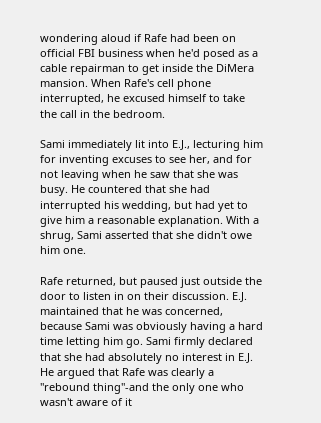wondering aloud if Rafe had been on official FBI business when he'd posed as a cable repairman to get inside the DiMera mansion. When Rafe's cell phone interrupted, he excused himself to take the call in the bedroom.

Sami immediately lit into E.J., lecturing him for inventing excuses to see her, and for not leaving when he saw that she was busy. He countered that she had interrupted his wedding, but had yet to give him a reasonable explanation. With a shrug, Sami asserted that she didn't owe him one.

Rafe returned, but paused just outside the door to listen in on their discussion. E.J. maintained that he was concerned, because Sami was obviously having a hard time letting him go. Sami firmly declared that she had absolutely no interest in E.J. He argued that Rafe was clearly a "rebound thing"-and the only one who wasn't aware of it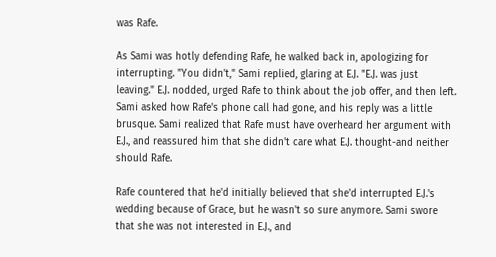was Rafe.

As Sami was hotly defending Rafe, he walked back in, apologizing for interrupting. "You didn't," Sami replied, glaring at E.J. "E.J. was just leaving." E.J. nodded, urged Rafe to think about the job offer, and then left. Sami asked how Rafe's phone call had gone, and his reply was a little brusque. Sami realized that Rafe must have overheard her argument with E.J., and reassured him that she didn't care what E.J. thought-and neither should Rafe.

Rafe countered that he'd initially believed that she'd interrupted E.J.'s wedding because of Grace, but he wasn't so sure anymore. Sami swore that she was not interested in E.J., and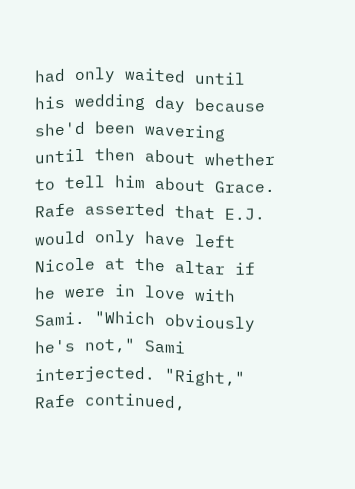had only waited until his wedding day because she'd been wavering until then about whether to tell him about Grace. Rafe asserted that E.J. would only have left Nicole at the altar if he were in love with Sami. "Which obviously he's not," Sami interjected. "Right," Rafe continued,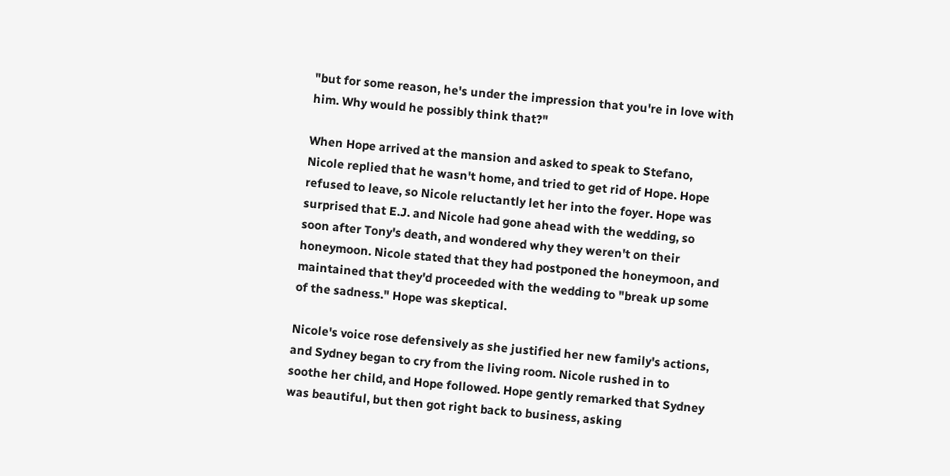"but for some reason, he's under the impression that you're in love with him. Why would he possibly think that?"

When Hope arrived at the mansion and asked to speak to Stefano, Nicole replied that he wasn't home, and tried to get rid of Hope. Hope refused to leave, so Nicole reluctantly let her into the foyer. Hope was surprised that E.J. and Nicole had gone ahead with the wedding, so soon after Tony's death, and wondered why they weren't on their honeymoon. Nicole stated that they had postponed the honeymoon, and maintained that they'd proceeded with the wedding to "break up some of the sadness." Hope was skeptical.

Nicole's voice rose defensively as she justified her new family's actions, and Sydney began to cry from the living room. Nicole rushed in to soothe her child, and Hope followed. Hope gently remarked that Sydney was beautiful, but then got right back to business, asking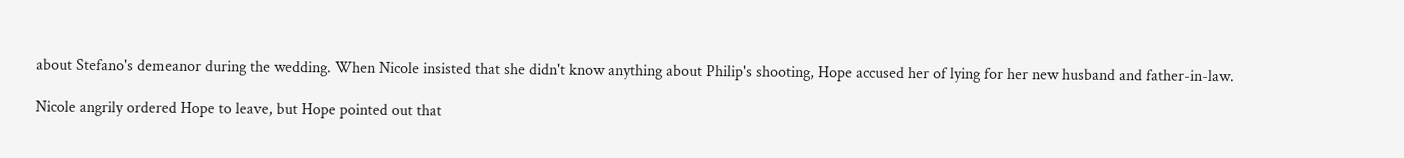about Stefano's demeanor during the wedding. When Nicole insisted that she didn't know anything about Philip's shooting, Hope accused her of lying for her new husband and father-in-law.

Nicole angrily ordered Hope to leave, but Hope pointed out that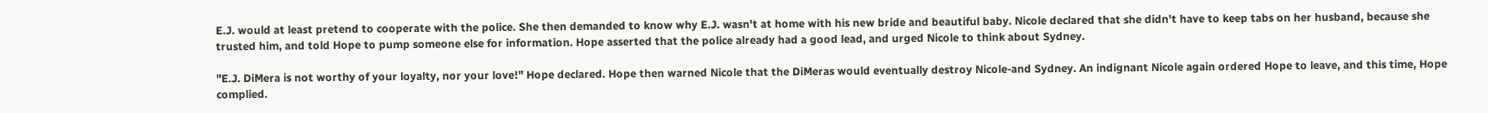E.J. would at least pretend to cooperate with the police. She then demanded to know why E.J. wasn't at home with his new bride and beautiful baby. Nicole declared that she didn't have to keep tabs on her husband, because she trusted him, and told Hope to pump someone else for information. Hope asserted that the police already had a good lead, and urged Nicole to think about Sydney.

"E.J. DiMera is not worthy of your loyalty, nor your love!" Hope declared. Hope then warned Nicole that the DiMeras would eventually destroy Nicole-and Sydney. An indignant Nicole again ordered Hope to leave, and this time, Hope complied.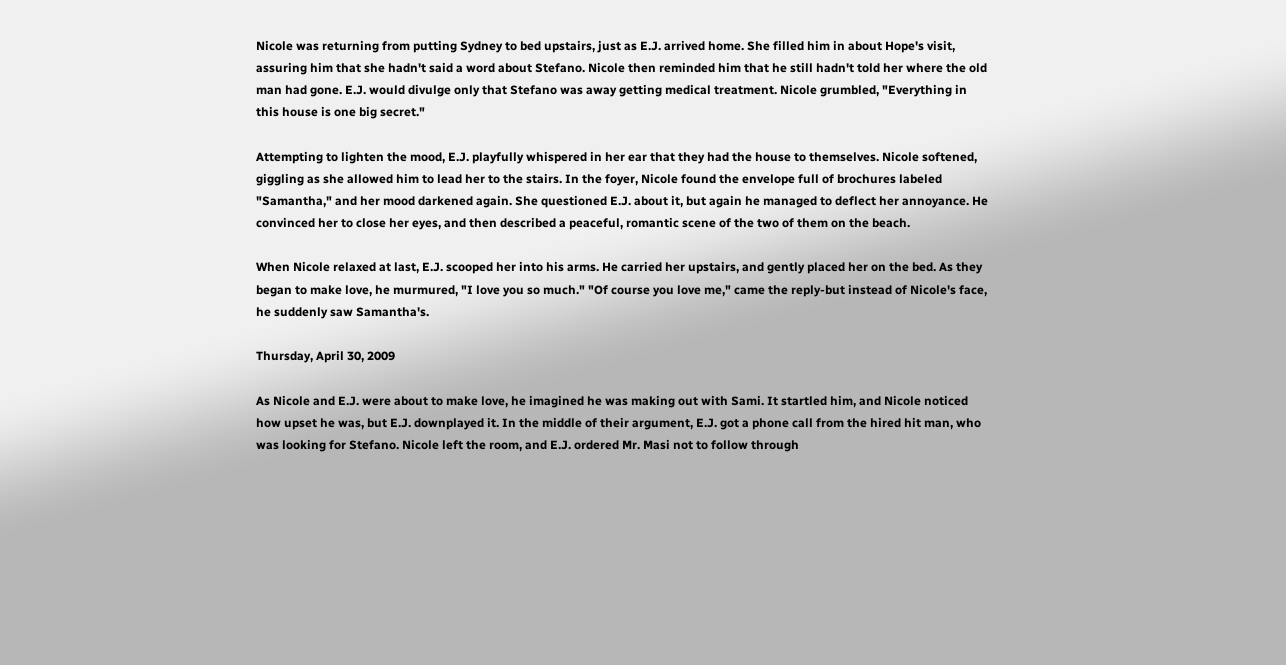Nicole was returning from putting Sydney to bed upstairs, just as E.J. arrived home. She filled him in about Hope's visit, assuring him that she hadn't said a word about Stefano. Nicole then reminded him that he still hadn't told her where the old man had gone. E.J. would divulge only that Stefano was away getting medical treatment. Nicole grumbled, "Everything in this house is one big secret."

Attempting to lighten the mood, E.J. playfully whispered in her ear that they had the house to themselves. Nicole softened, giggling as she allowed him to lead her to the stairs. In the foyer, Nicole found the envelope full of brochures labeled "Samantha," and her mood darkened again. She questioned E.J. about it, but again he managed to deflect her annoyance. He convinced her to close her eyes, and then described a peaceful, romantic scene of the two of them on the beach.

When Nicole relaxed at last, E.J. scooped her into his arms. He carried her upstairs, and gently placed her on the bed. As they began to make love, he murmured, "I love you so much." "Of course you love me," came the reply-but instead of Nicole's face, he suddenly saw Samantha's.

Thursday, April 30, 2009

As Nicole and E.J. were about to make love, he imagined he was making out with Sami. It startled him, and Nicole noticed how upset he was, but E.J. downplayed it. In the middle of their argument, E.J. got a phone call from the hired hit man, who was looking for Stefano. Nicole left the room, and E.J. ordered Mr. Masi not to follow through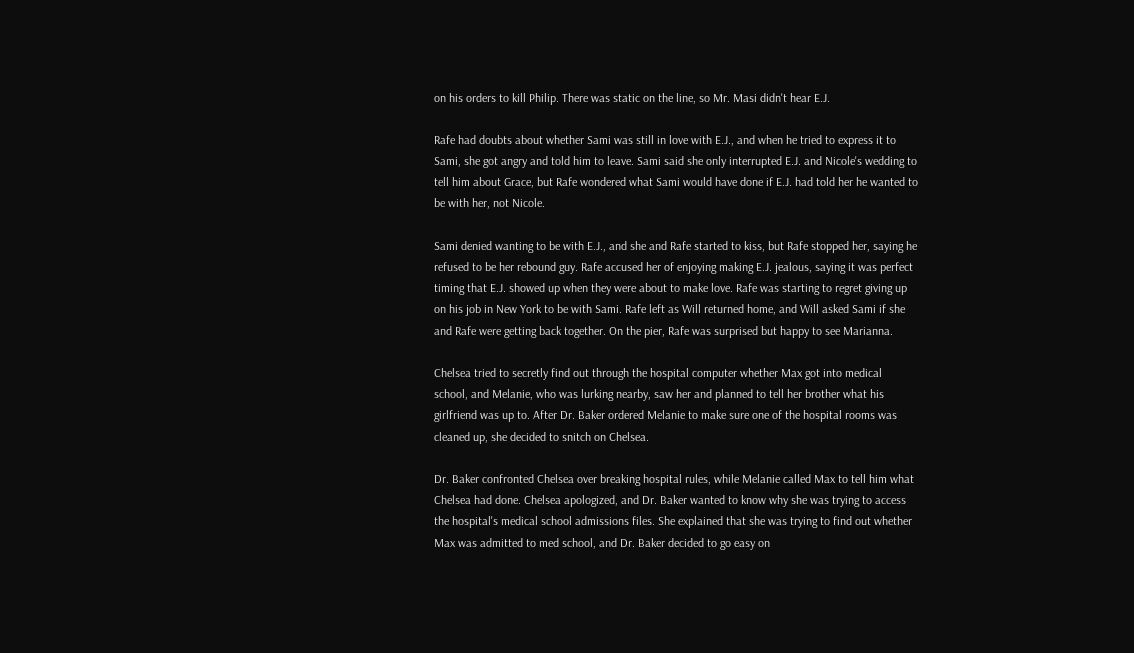on his orders to kill Philip. There was static on the line, so Mr. Masi didn't hear E.J.

Rafe had doubts about whether Sami was still in love with E.J., and when he tried to express it to Sami, she got angry and told him to leave. Sami said she only interrupted E.J. and Nicole's wedding to tell him about Grace, but Rafe wondered what Sami would have done if E.J. had told her he wanted to be with her, not Nicole.

Sami denied wanting to be with E.J., and she and Rafe started to kiss, but Rafe stopped her, saying he refused to be her rebound guy. Rafe accused her of enjoying making E.J. jealous, saying it was perfect timing that E.J. showed up when they were about to make love. Rafe was starting to regret giving up on his job in New York to be with Sami. Rafe left as Will returned home, and Will asked Sami if she and Rafe were getting back together. On the pier, Rafe was surprised but happy to see Marianna.

Chelsea tried to secretly find out through the hospital computer whether Max got into medical school, and Melanie, who was lurking nearby, saw her and planned to tell her brother what his girlfriend was up to. After Dr. Baker ordered Melanie to make sure one of the hospital rooms was cleaned up, she decided to snitch on Chelsea.

Dr. Baker confronted Chelsea over breaking hospital rules, while Melanie called Max to tell him what Chelsea had done. Chelsea apologized, and Dr. Baker wanted to know why she was trying to access the hospital's medical school admissions files. She explained that she was trying to find out whether Max was admitted to med school, and Dr. Baker decided to go easy on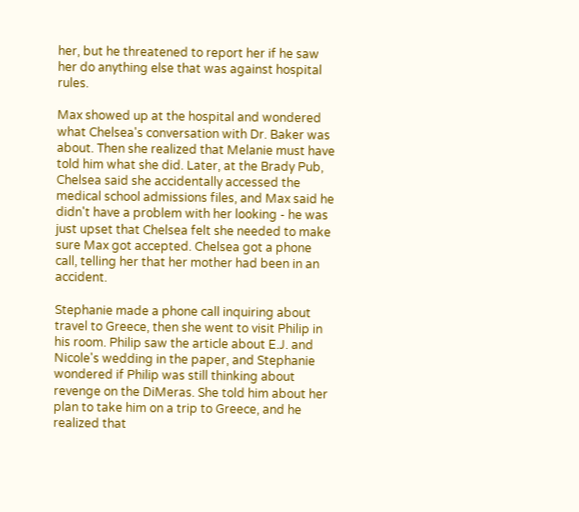her, but he threatened to report her if he saw her do anything else that was against hospital rules.

Max showed up at the hospital and wondered what Chelsea's conversation with Dr. Baker was about. Then she realized that Melanie must have told him what she did. Later, at the Brady Pub, Chelsea said she accidentally accessed the medical school admissions files, and Max said he didn't have a problem with her looking - he was just upset that Chelsea felt she needed to make sure Max got accepted. Chelsea got a phone call, telling her that her mother had been in an accident.

Stephanie made a phone call inquiring about travel to Greece, then she went to visit Philip in his room. Philip saw the article about E.J. and Nicole's wedding in the paper, and Stephanie wondered if Philip was still thinking about revenge on the DiMeras. She told him about her plan to take him on a trip to Greece, and he realized that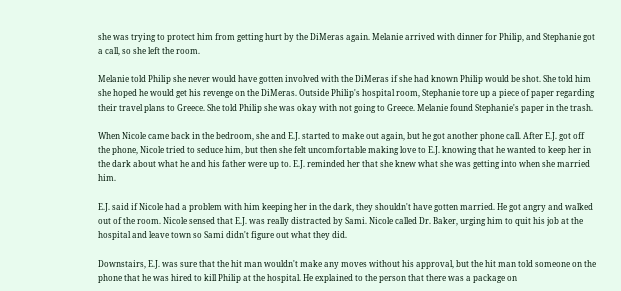she was trying to protect him from getting hurt by the DiMeras again. Melanie arrived with dinner for Philip, and Stephanie got a call, so she left the room.

Melanie told Philip she never would have gotten involved with the DiMeras if she had known Philip would be shot. She told him she hoped he would get his revenge on the DiMeras. Outside Philip's hospital room, Stephanie tore up a piece of paper regarding their travel plans to Greece. She told Philip she was okay with not going to Greece. Melanie found Stephanie's paper in the trash.

When Nicole came back in the bedroom, she and E.J. started to make out again, but he got another phone call. After E.J. got off the phone, Nicole tried to seduce him, but then she felt uncomfortable making love to E.J. knowing that he wanted to keep her in the dark about what he and his father were up to. E.J. reminded her that she knew what she was getting into when she married him.

E.J. said if Nicole had a problem with him keeping her in the dark, they shouldn't have gotten married. He got angry and walked out of the room. Nicole sensed that E.J. was really distracted by Sami. Nicole called Dr. Baker, urging him to quit his job at the hospital and leave town so Sami didn't figure out what they did.

Downstairs, E.J. was sure that the hit man wouldn't make any moves without his approval, but the hit man told someone on the phone that he was hired to kill Philip at the hospital. He explained to the person that there was a package on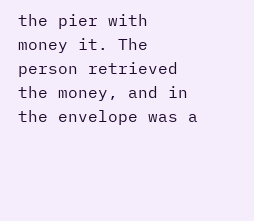the pier with money it. The person retrieved the money, and in the envelope was a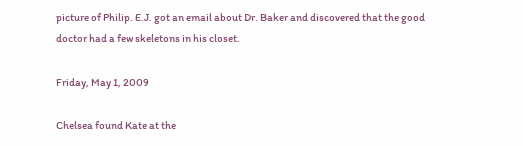picture of Philip. E.J. got an email about Dr. Baker and discovered that the good doctor had a few skeletons in his closet.

Friday, May 1, 2009

Chelsea found Kate at the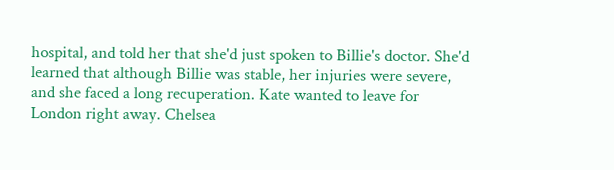hospital, and told her that she'd just spoken to Billie's doctor. She'd learned that although Billie was stable, her injuries were severe, and she faced a long recuperation. Kate wanted to leave for London right away. Chelsea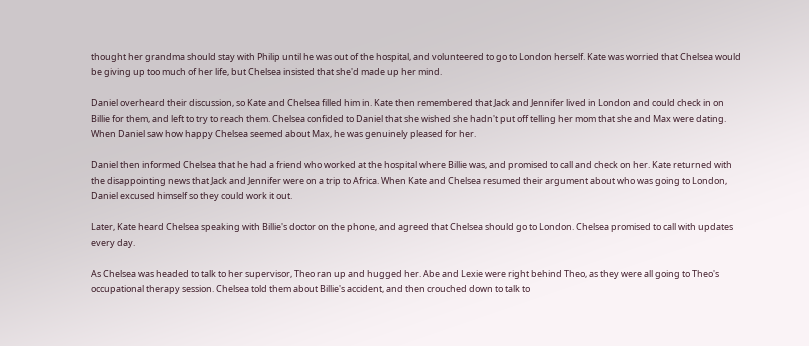thought her grandma should stay with Philip until he was out of the hospital, and volunteered to go to London herself. Kate was worried that Chelsea would be giving up too much of her life, but Chelsea insisted that she'd made up her mind.

Daniel overheard their discussion, so Kate and Chelsea filled him in. Kate then remembered that Jack and Jennifer lived in London and could check in on Billie for them, and left to try to reach them. Chelsea confided to Daniel that she wished she hadn't put off telling her mom that she and Max were dating. When Daniel saw how happy Chelsea seemed about Max, he was genuinely pleased for her.

Daniel then informed Chelsea that he had a friend who worked at the hospital where Billie was, and promised to call and check on her. Kate returned with the disappointing news that Jack and Jennifer were on a trip to Africa. When Kate and Chelsea resumed their argument about who was going to London, Daniel excused himself so they could work it out.

Later, Kate heard Chelsea speaking with Billie's doctor on the phone, and agreed that Chelsea should go to London. Chelsea promised to call with updates every day.

As Chelsea was headed to talk to her supervisor, Theo ran up and hugged her. Abe and Lexie were right behind Theo, as they were all going to Theo's occupational therapy session. Chelsea told them about Billie's accident, and then crouched down to talk to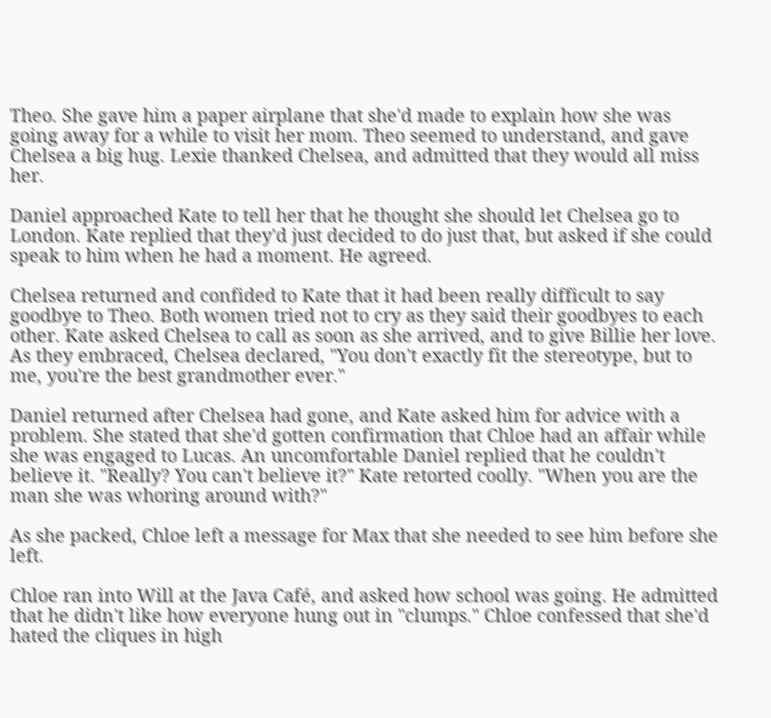Theo. She gave him a paper airplane that she'd made to explain how she was going away for a while to visit her mom. Theo seemed to understand, and gave Chelsea a big hug. Lexie thanked Chelsea, and admitted that they would all miss her.

Daniel approached Kate to tell her that he thought she should let Chelsea go to London. Kate replied that they'd just decided to do just that, but asked if she could speak to him when he had a moment. He agreed.

Chelsea returned and confided to Kate that it had been really difficult to say goodbye to Theo. Both women tried not to cry as they said their goodbyes to each other. Kate asked Chelsea to call as soon as she arrived, and to give Billie her love. As they embraced, Chelsea declared, "You don't exactly fit the stereotype, but to me, you're the best grandmother ever."

Daniel returned after Chelsea had gone, and Kate asked him for advice with a problem. She stated that she'd gotten confirmation that Chloe had an affair while she was engaged to Lucas. An uncomfortable Daniel replied that he couldn't believe it. "Really? You can't believe it?" Kate retorted coolly. "When you are the man she was whoring around with?"

As she packed, Chloe left a message for Max that she needed to see him before she left.

Chloe ran into Will at the Java Café, and asked how school was going. He admitted that he didn't like how everyone hung out in "clumps." Chloe confessed that she'd hated the cliques in high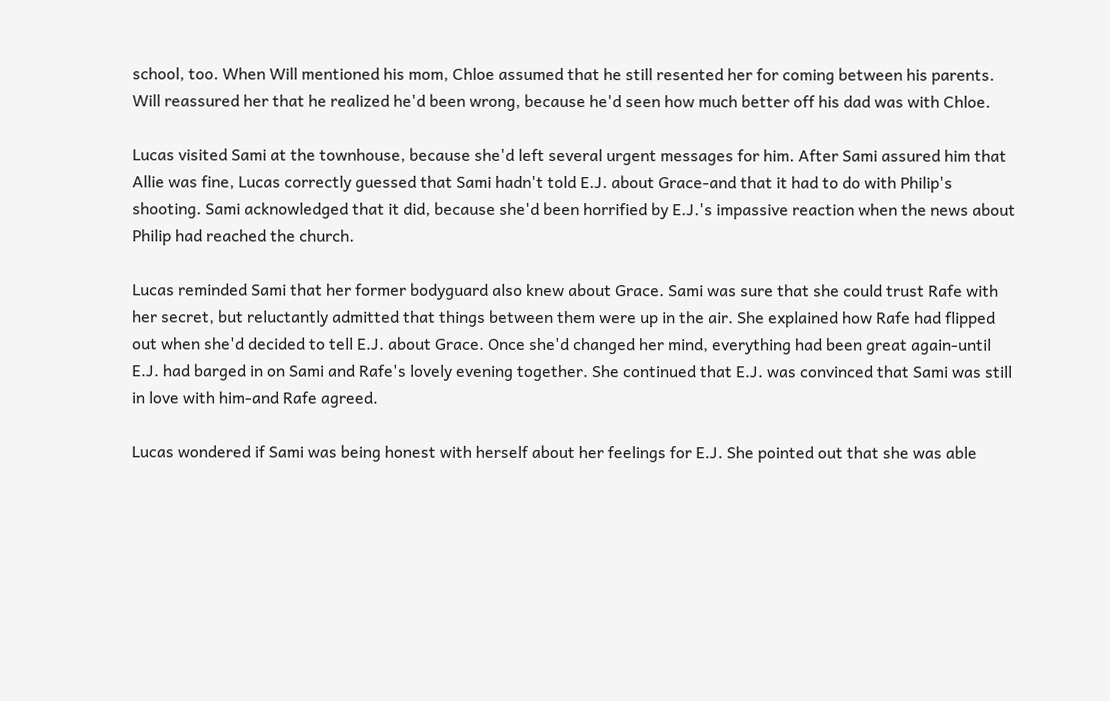school, too. When Will mentioned his mom, Chloe assumed that he still resented her for coming between his parents. Will reassured her that he realized he'd been wrong, because he'd seen how much better off his dad was with Chloe.

Lucas visited Sami at the townhouse, because she'd left several urgent messages for him. After Sami assured him that Allie was fine, Lucas correctly guessed that Sami hadn't told E.J. about Grace-and that it had to do with Philip's shooting. Sami acknowledged that it did, because she'd been horrified by E.J.'s impassive reaction when the news about Philip had reached the church.

Lucas reminded Sami that her former bodyguard also knew about Grace. Sami was sure that she could trust Rafe with her secret, but reluctantly admitted that things between them were up in the air. She explained how Rafe had flipped out when she'd decided to tell E.J. about Grace. Once she'd changed her mind, everything had been great again-until E.J. had barged in on Sami and Rafe's lovely evening together. She continued that E.J. was convinced that Sami was still in love with him-and Rafe agreed.

Lucas wondered if Sami was being honest with herself about her feelings for E.J. She pointed out that she was able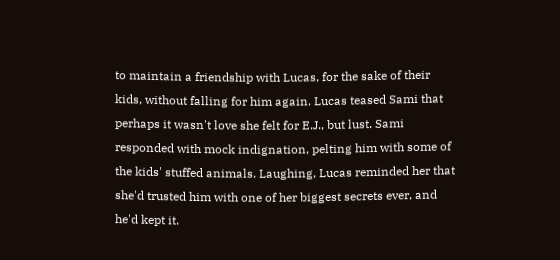to maintain a friendship with Lucas, for the sake of their kids, without falling for him again. Lucas teased Sami that perhaps it wasn't love she felt for E.J., but lust. Sami responded with mock indignation, pelting him with some of the kids' stuffed animals. Laughing, Lucas reminded her that she'd trusted him with one of her biggest secrets ever, and he'd kept it.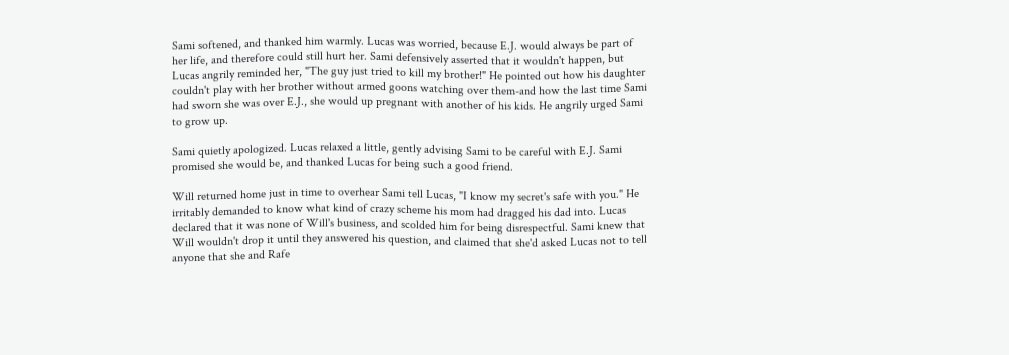Sami softened, and thanked him warmly. Lucas was worried, because E.J. would always be part of her life, and therefore could still hurt her. Sami defensively asserted that it wouldn't happen, but Lucas angrily reminded her, "The guy just tried to kill my brother!" He pointed out how his daughter couldn't play with her brother without armed goons watching over them-and how the last time Sami had sworn she was over E.J., she would up pregnant with another of his kids. He angrily urged Sami to grow up.

Sami quietly apologized. Lucas relaxed a little, gently advising Sami to be careful with E.J. Sami promised she would be, and thanked Lucas for being such a good friend.

Will returned home just in time to overhear Sami tell Lucas, "I know my secret's safe with you." He irritably demanded to know what kind of crazy scheme his mom had dragged his dad into. Lucas declared that it was none of Will's business, and scolded him for being disrespectful. Sami knew that Will wouldn't drop it until they answered his question, and claimed that she'd asked Lucas not to tell anyone that she and Rafe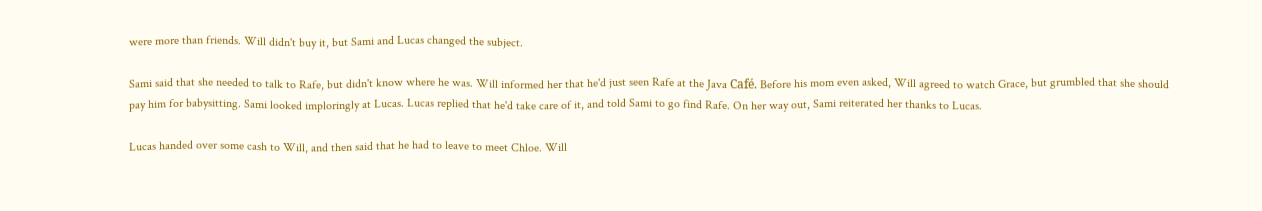were more than friends. Will didn't buy it, but Sami and Lucas changed the subject.

Sami said that she needed to talk to Rafe, but didn't know where he was. Will informed her that he'd just seen Rafe at the Java Café. Before his mom even asked, Will agreed to watch Grace, but grumbled that she should pay him for babysitting. Sami looked imploringly at Lucas. Lucas replied that he'd take care of it, and told Sami to go find Rafe. On her way out, Sami reiterated her thanks to Lucas.

Lucas handed over some cash to Will, and then said that he had to leave to meet Chloe. Will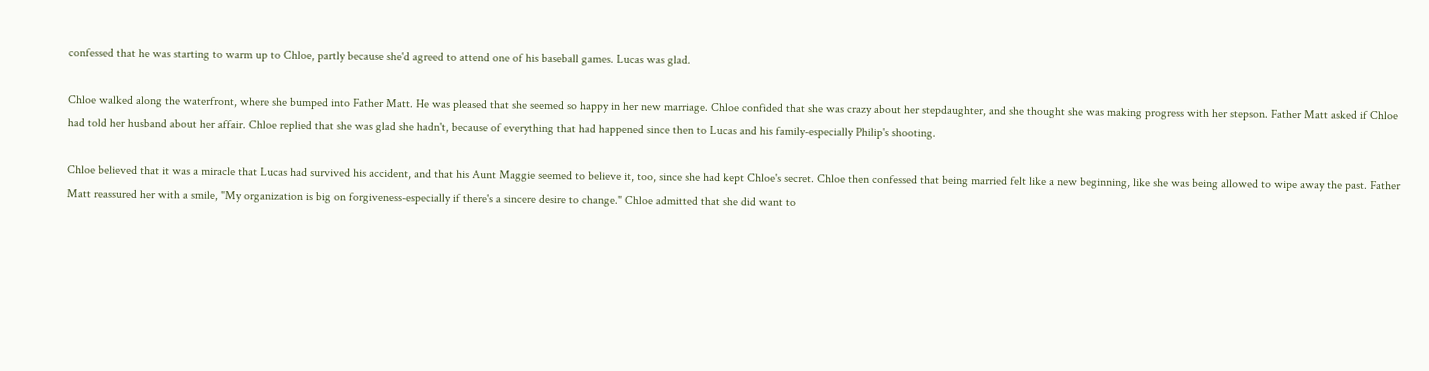confessed that he was starting to warm up to Chloe, partly because she'd agreed to attend one of his baseball games. Lucas was glad.

Chloe walked along the waterfront, where she bumped into Father Matt. He was pleased that she seemed so happy in her new marriage. Chloe confided that she was crazy about her stepdaughter, and she thought she was making progress with her stepson. Father Matt asked if Chloe had told her husband about her affair. Chloe replied that she was glad she hadn't, because of everything that had happened since then to Lucas and his family-especially Philip's shooting.

Chloe believed that it was a miracle that Lucas had survived his accident, and that his Aunt Maggie seemed to believe it, too, since she had kept Chloe's secret. Chloe then confessed that being married felt like a new beginning, like she was being allowed to wipe away the past. Father Matt reassured her with a smile, "My organization is big on forgiveness-especially if there's a sincere desire to change." Chloe admitted that she did want to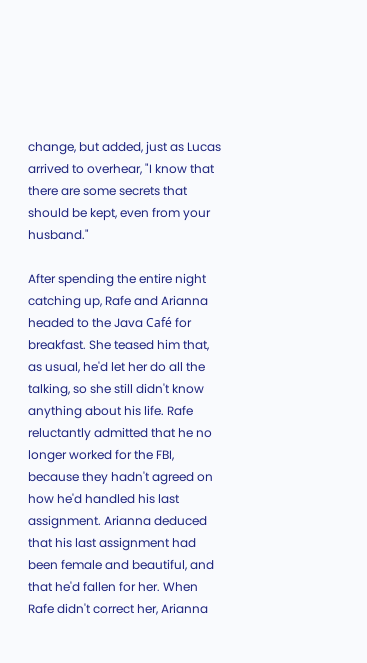change, but added, just as Lucas arrived to overhear, "I know that there are some secrets that should be kept, even from your husband."

After spending the entire night catching up, Rafe and Arianna headed to the Java Café for breakfast. She teased him that, as usual, he'd let her do all the talking, so she still didn't know anything about his life. Rafe reluctantly admitted that he no longer worked for the FBI, because they hadn't agreed on how he'd handled his last assignment. Arianna deduced that his last assignment had been female and beautiful, and that he'd fallen for her. When Rafe didn't correct her, Arianna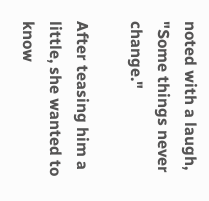noted with a laugh, "Some things never change."

After teasing him a little, she wanted to know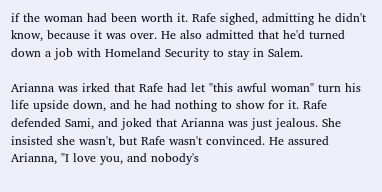if the woman had been worth it. Rafe sighed, admitting he didn't know, because it was over. He also admitted that he'd turned down a job with Homeland Security to stay in Salem.

Arianna was irked that Rafe had let "this awful woman" turn his life upside down, and he had nothing to show for it. Rafe defended Sami, and joked that Arianna was just jealous. She insisted she wasn't, but Rafe wasn't convinced. He assured Arianna, "I love you, and nobody's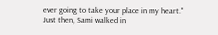ever going to take your place in my heart." Just then, Sami walked in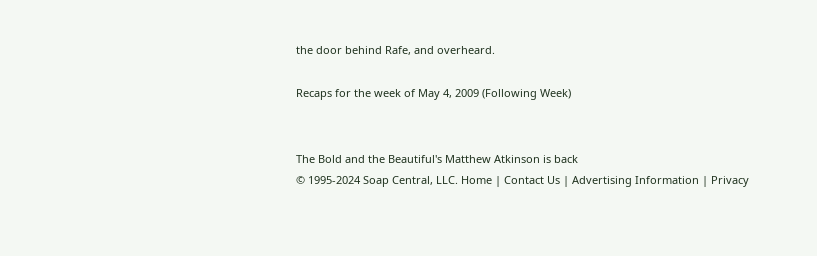the door behind Rafe, and overheard.

Recaps for the week of May 4, 2009 (Following Week)


The Bold and the Beautiful's Matthew Atkinson is back
© 1995-2024 Soap Central, LLC. Home | Contact Us | Advertising Information | Privacy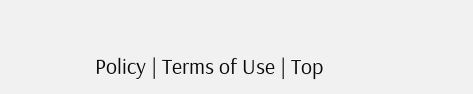Policy | Terms of Use | Top